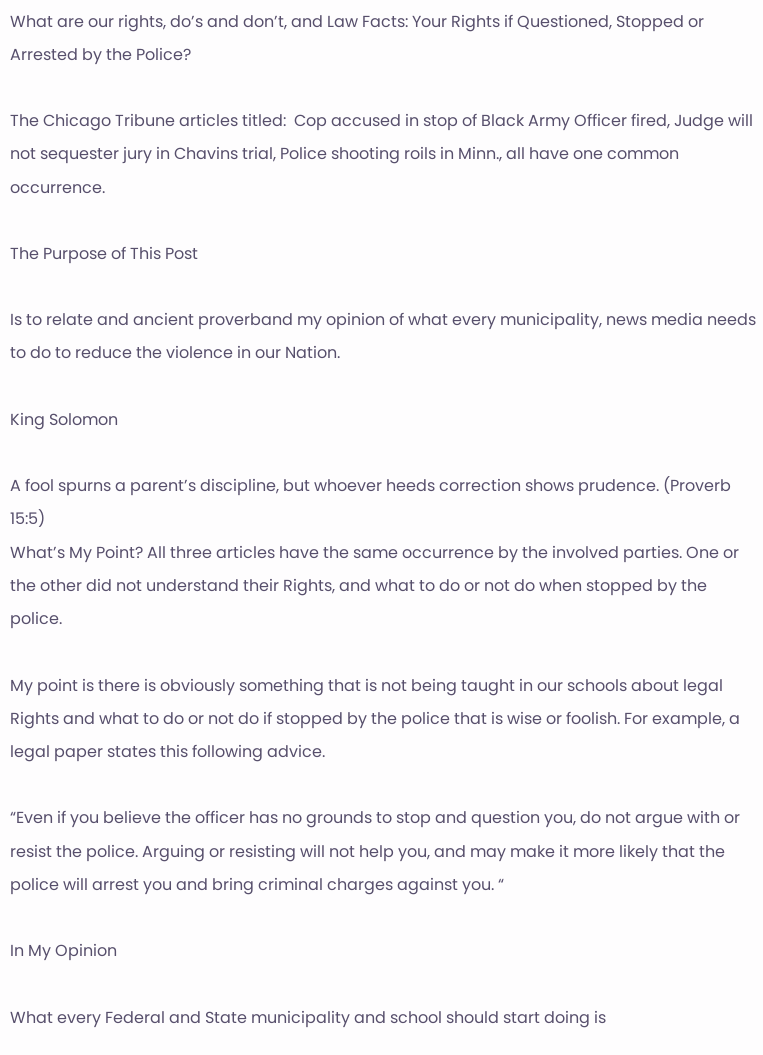What are our rights, do’s and don’t, and Law Facts: Your Rights if Questioned, Stopped or Arrested by the Police?

The Chicago Tribune articles titled:  Cop accused in stop of Black Army Officer fired, Judge will not sequester jury in Chavins trial, Police shooting roils in Minn., all have one common occurrence.

The Purpose of This Post

Is to relate and ancient proverband my opinion of what every municipality, news media needs to do to reduce the violence in our Nation.

King Solomon

A fool spurns a parent’s discipline, but whoever heeds correction shows prudence. (Proverb 15:5)
What’s My Point? All three articles have the same occurrence by the involved parties. One or the other did not understand their Rights, and what to do or not do when stopped by the police.

My point is there is obviously something that is not being taught in our schools about legal Rights and what to do or not do if stopped by the police that is wise or foolish. For example, a legal paper states this following advice.

“Even if you believe the officer has no grounds to stop and question you, do not argue with or resist the police. Arguing or resisting will not help you, and may make it more likely that the police will arrest you and bring criminal charges against you. “

In My Opinion

What every Federal and State municipality and school should start doing is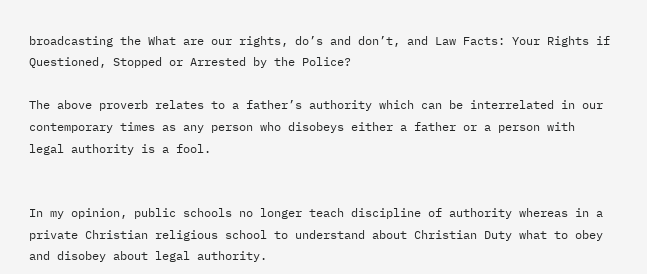broadcasting the What are our rights, do’s and don’t, and Law Facts: Your Rights if Questioned, Stopped or Arrested by the Police?

The above proverb relates to a father’s authority which can be interrelated in our contemporary times as any person who disobeys either a father or a person with legal authority is a fool.


In my opinion, public schools no longer teach discipline of authority whereas in a private Christian religious school to understand about Christian Duty what to obey and disobey about legal authority.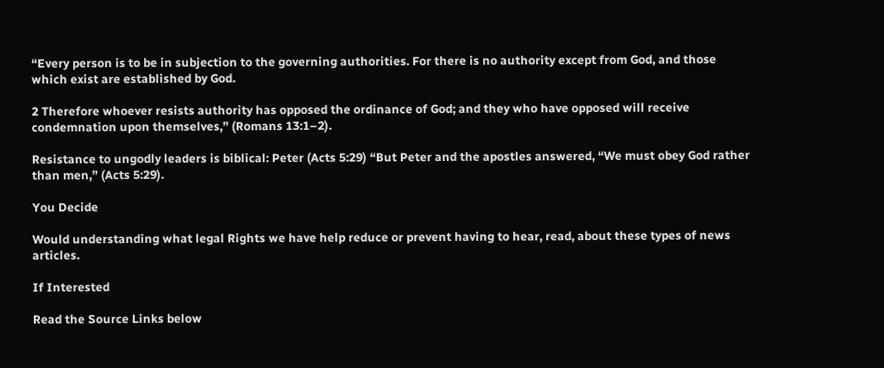“Every person is to be in subjection to the governing authorities. For there is no authority except from God, and those which exist are established by God.

2 Therefore whoever resists authority has opposed the ordinance of God; and they who have opposed will receive condemnation upon themselves,” (Romans 13:1–2).

Resistance to ungodly leaders is biblical: Peter (Acts 5:29) “But Peter and the apostles answered, “We must obey God rather than men,” (Acts 5:29).

You Decide

Would understanding what legal Rights we have help reduce or prevent having to hear, read, about these types of news articles.

If Interested

Read the Source Links below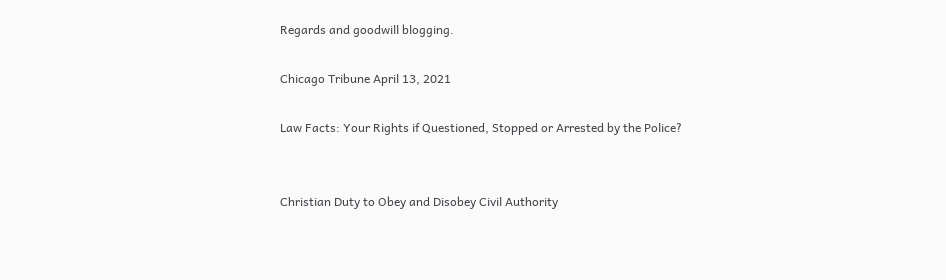Regards and goodwill blogging.

Chicago Tribune April 13, 2021

Law Facts: Your Rights if Questioned, Stopped or Arrested by the Police?


Christian Duty to Obey and Disobey Civil Authority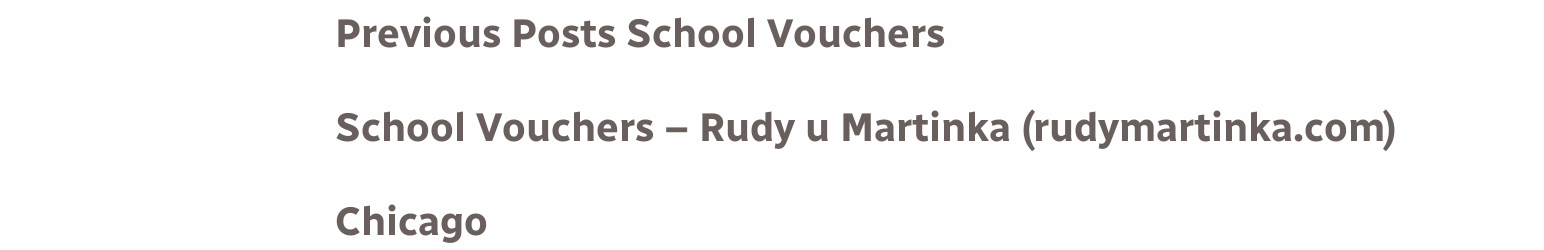Previous Posts School Vouchers

School Vouchers – Rudy u Martinka (rudymartinka.com)

Chicago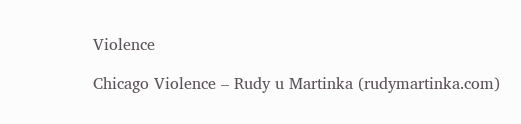Violence

Chicago Violence – Rudy u Martinka (rudymartinka.com)